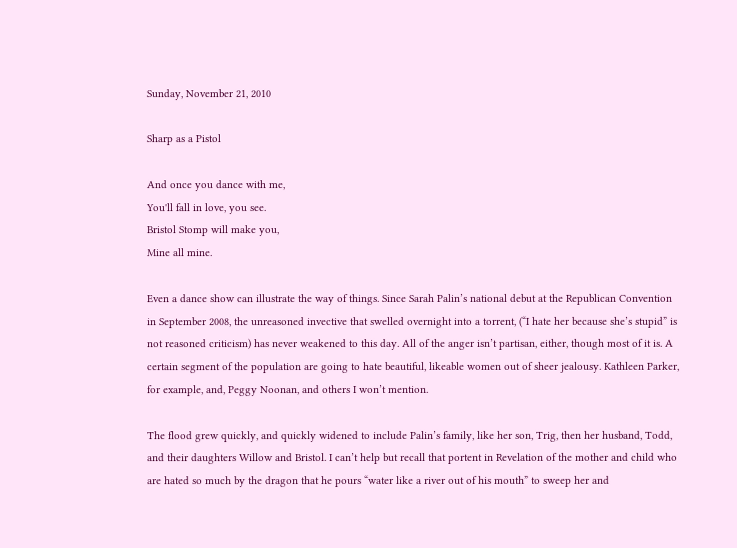Sunday, November 21, 2010

Sharp as a Pistol

And once you dance with me,
You'll fall in love, you see.
Bristol Stomp will make you,
Mine all mine.

Even a dance show can illustrate the way of things. Since Sarah Palin’s national debut at the Republican Convention in September 2008, the unreasoned invective that swelled overnight into a torrent, (“I hate her because she’s stupid” is not reasoned criticism) has never weakened to this day. All of the anger isn’t partisan, either, though most of it is. A certain segment of the population are going to hate beautiful, likeable women out of sheer jealousy. Kathleen Parker, for example, and, Peggy Noonan, and others I won’t mention.

The flood grew quickly, and quickly widened to include Palin’s family, like her son, Trig, then her husband, Todd, and their daughters Willow and Bristol. I can’t help but recall that portent in Revelation of the mother and child who are hated so much by the dragon that he pours “water like a river out of his mouth” to sweep her and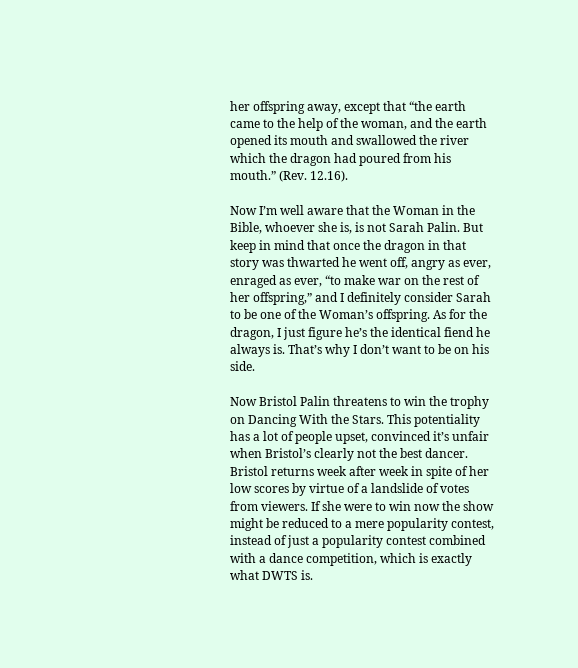her offspring away, except that “the earth came to the help of the woman, and the earth opened its mouth and swallowed the river which the dragon had poured from his mouth.” (Rev. 12.16).

Now I’m well aware that the Woman in the Bible, whoever she is, is not Sarah Palin. But keep in mind that once the dragon in that story was thwarted he went off, angry as ever, enraged as ever, “to make war on the rest of her offspring,” and I definitely consider Sarah to be one of the Woman’s offspring. As for the dragon, I just figure he’s the identical fiend he always is. That’s why I don’t want to be on his side.

Now Bristol Palin threatens to win the trophy on Dancing With the Stars. This potentiality has a lot of people upset, convinced it’s unfair when Bristol’s clearly not the best dancer. Bristol returns week after week in spite of her low scores by virtue of a landslide of votes from viewers. If she were to win now the show might be reduced to a mere popularity contest, instead of just a popularity contest combined with a dance competition, which is exactly what DWTS is.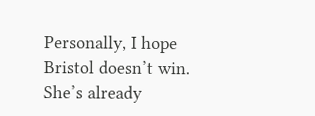Personally, I hope Bristol doesn’t win. She’s already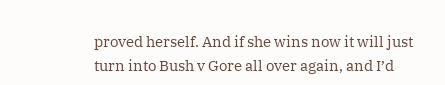proved herself. And if she wins now it will just turn into Bush v Gore all over again, and I’d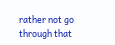rather not go through that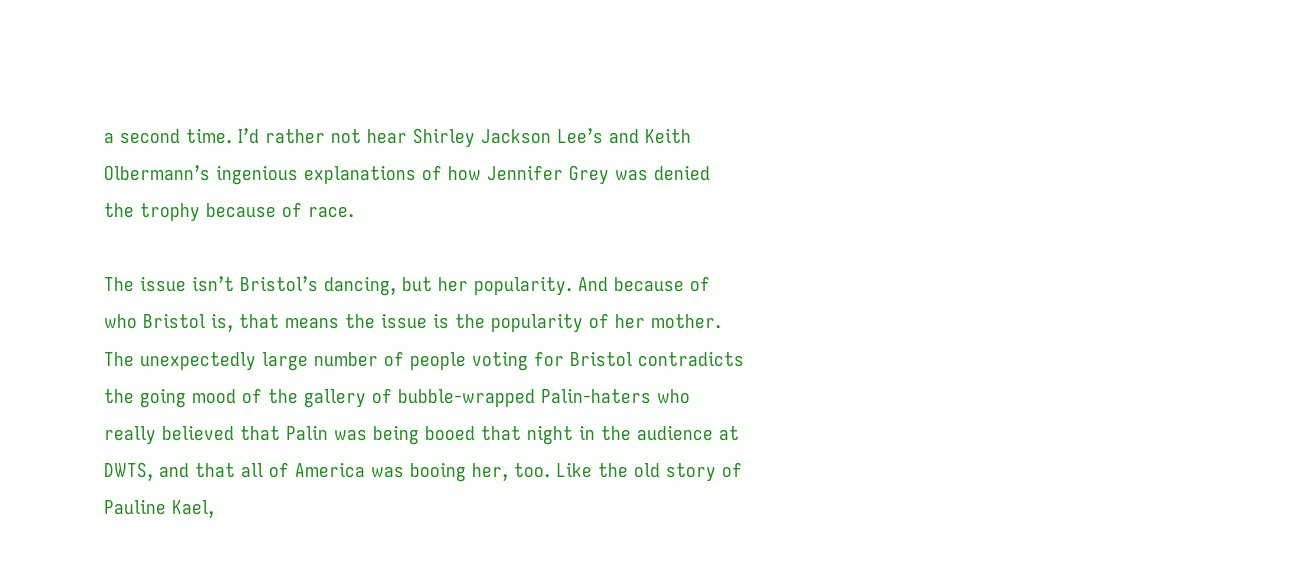a second time. I’d rather not hear Shirley Jackson Lee’s and Keith Olbermann’s ingenious explanations of how Jennifer Grey was denied the trophy because of race.

The issue isn’t Bristol’s dancing, but her popularity. And because of who Bristol is, that means the issue is the popularity of her mother. The unexpectedly large number of people voting for Bristol contradicts the going mood of the gallery of bubble-wrapped Palin-haters who really believed that Palin was being booed that night in the audience at DWTS, and that all of America was booing her, too. Like the old story of Pauline Kael,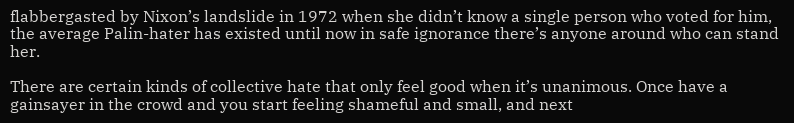flabbergasted by Nixon’s landslide in 1972 when she didn’t know a single person who voted for him, the average Palin-hater has existed until now in safe ignorance there’s anyone around who can stand her.

There are certain kinds of collective hate that only feel good when it’s unanimous. Once have a gainsayer in the crowd and you start feeling shameful and small, and next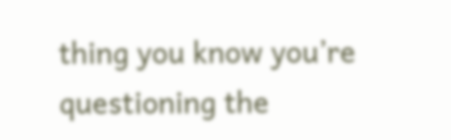thing you know you’re questioning the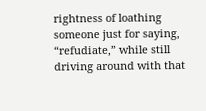rightness of loathing someone just for saying, “refudiate,” while still driving around with that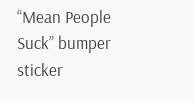“Mean People Suck” bumper sticker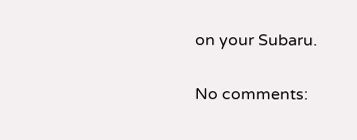on your Subaru.

No comments: